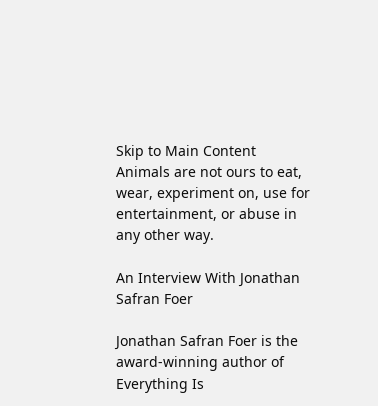Skip to Main Content
Animals are not ours to eat, wear, experiment on, use for entertainment, or abuse in any other way.

An Interview With Jonathan Safran Foer

Jonathan Safran Foer is the award-winning author of Everything Is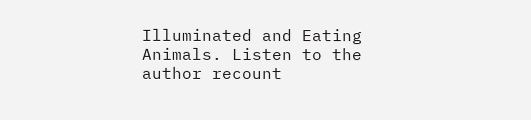Illuminated and Eating Animals. Listen to the author recount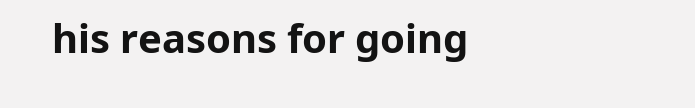his reasons for going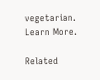vegetarian. Learn More.

Related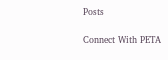Posts

Connect With PETA